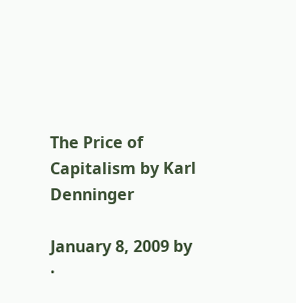The Price of Capitalism by Karl Denninger

January 8, 2009 by ·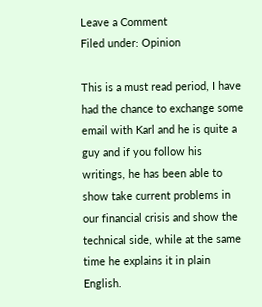Leave a Comment
Filed under: Opinion

This is a must read period, I have had the chance to exchange some email with Karl and he is quite a guy and if you follow his writings, he has been able to show take current problems in our financial crisis and show the technical side, while at the same time he explains it in plain English.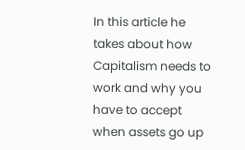In this article he takes about how Capitalism needs to work and why you have to accept when assets go up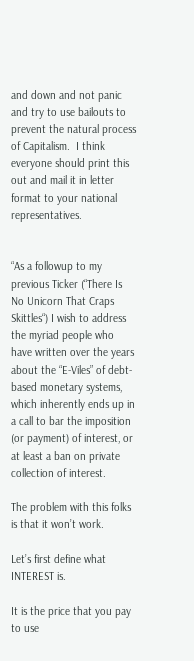and down and not panic and try to use bailouts to prevent the natural process of Capitalism.  I think everyone should print this out and mail it in letter format to your national representatives.


“As a followup to my previous Ticker (“There Is No Unicorn That Craps Skittles“) I wish to address the myriad people who have written over the years about the “E-Viles” of debt-based monetary systems, which inherently ends up in a call to bar the imposition (or payment) of interest, or at least a ban on private collection of interest.

The problem with this folks is that it won’t work.

Let’s first define what INTEREST is.

It is the price that you pay to use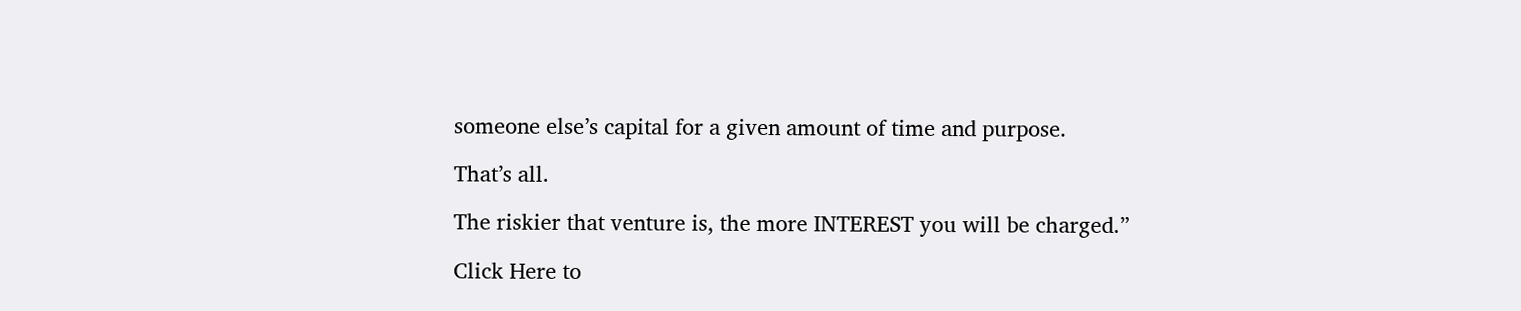someone else’s capital for a given amount of time and purpose.

That’s all.

The riskier that venture is, the more INTEREST you will be charged.”

Click Here to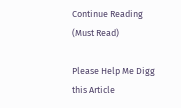Continue Reading (Must Read)

Please Help Me Digg this Article